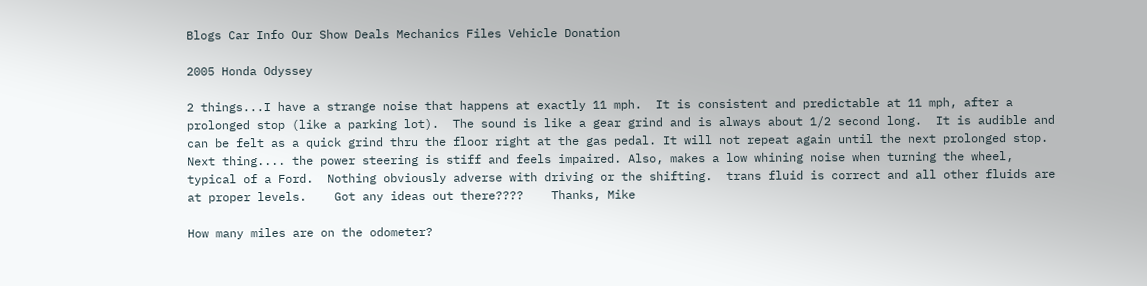Blogs Car Info Our Show Deals Mechanics Files Vehicle Donation

2005 Honda Odyssey

2 things...I have a strange noise that happens at exactly 11 mph.  It is consistent and predictable at 11 mph, after a prolonged stop (like a parking lot).  The sound is like a gear grind and is always about 1/2 second long.  It is audible and can be felt as a quick grind thru the floor right at the gas pedal. It will not repeat again until the next prolonged stop.    Next thing.... the power steering is stiff and feels impaired. Also, makes a low whining noise when turning the wheel, typical of a Ford.  Nothing obviously adverse with driving or the shifting.  trans fluid is correct and all other fluids are at proper levels.    Got any ideas out there????    Thanks, Mike

How many miles are on the odometer?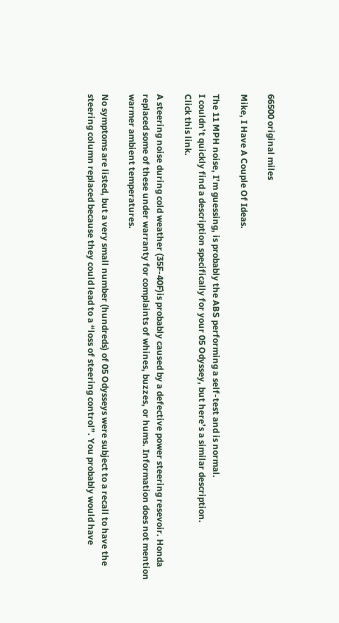66500 original miles

Mike, I Have A Couple Of Ideas.

The 11 MPH noise, I’m guessing, is probably the ABS performing a self-test and is normal.
I couldn’t quickly find a description specifically for your 05 Odyssey, but here’s a similar description.
Click this link.

A steering noise during cold weather (35F-40F)is probably caused by a defective power steering resevoir. Honda replaced some of these under warranty for complaints of whines, buzzes, or hums. Information does not mention warmer ambient temperatures.

No symptoms are listed, but a very small number (hundreds) of 05 Odysseys were subject to a recall to have the steering column replaced because they could lead to a “loss of steering control”. You probably would have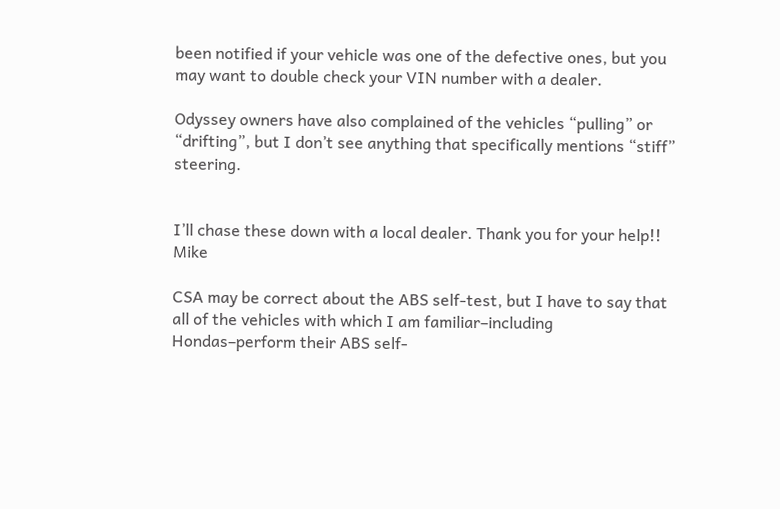been notified if your vehicle was one of the defective ones, but you may want to double check your VIN number with a dealer.

Odyssey owners have also complained of the vehicles “pulling” or “drifting”, but I don’t see anything that specifically mentions “stiff” steering.


I’ll chase these down with a local dealer. Thank you for your help!! Mike

CSA may be correct about the ABS self-test, but I have to say that all of the vehicles with which I am familiar–including Hondas–perform their ABS self-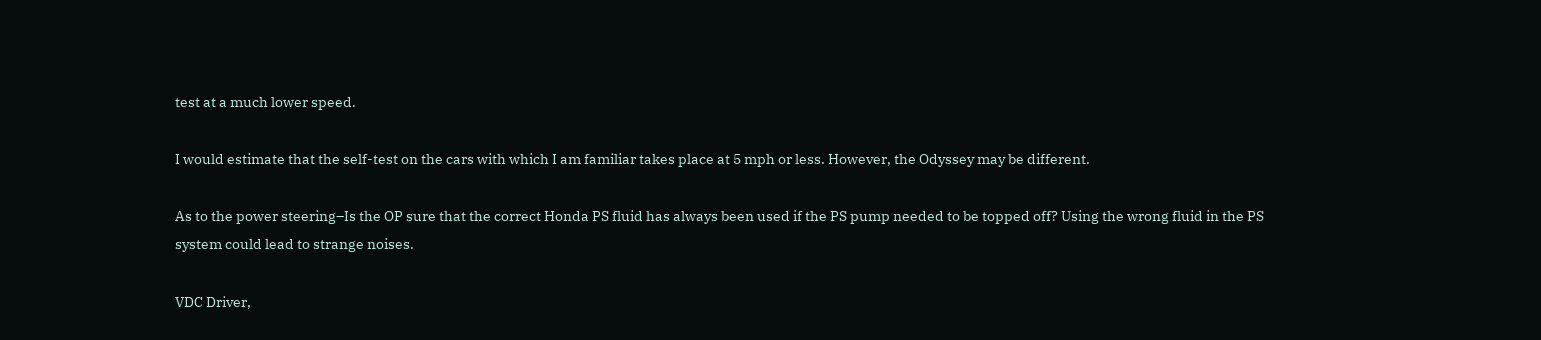test at a much lower speed.

I would estimate that the self-test on the cars with which I am familiar takes place at 5 mph or less. However, the Odyssey may be different.

As to the power steering–Is the OP sure that the correct Honda PS fluid has always been used if the PS pump needed to be topped off? Using the wrong fluid in the PS system could lead to strange noises.

VDC Driver,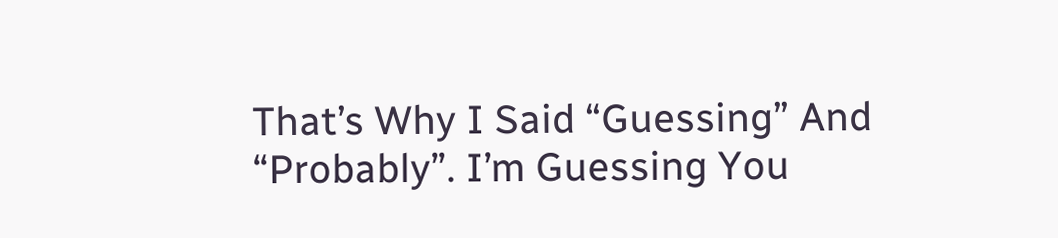That’s Why I Said “Guessing” And “Probably”. I’m Guessing You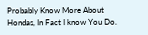Probably Know More About Hondas, In Fact I know You Do.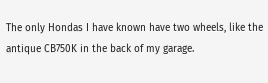The only Hondas I have known have two wheels, like the antique CB750K in the back of my garage.